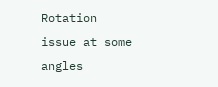Rotation issue at some angles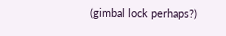(gimbal lock perhaps?)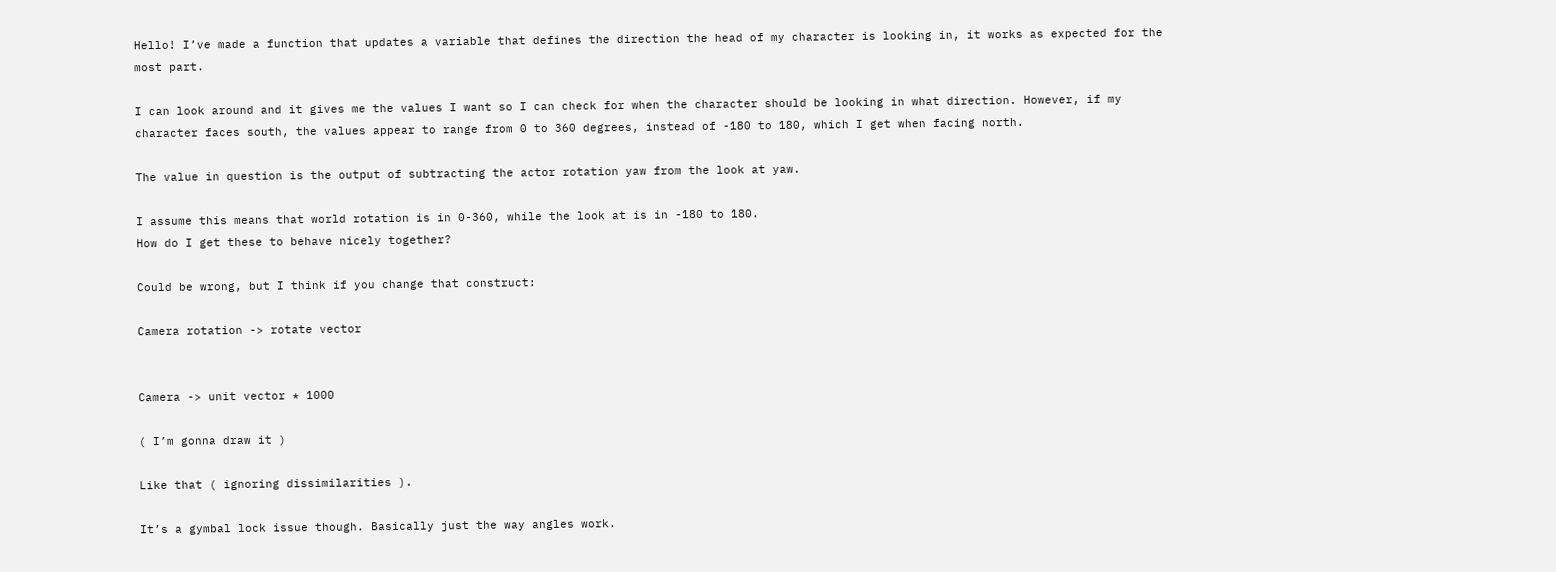Hello! I’ve made a function that updates a variable that defines the direction the head of my character is looking in, it works as expected for the most part.

I can look around and it gives me the values I want so I can check for when the character should be looking in what direction. However, if my character faces south, the values appear to range from 0 to 360 degrees, instead of -180 to 180, which I get when facing north.

The value in question is the output of subtracting the actor rotation yaw from the look at yaw.

I assume this means that world rotation is in 0-360, while the look at is in -180 to 180.
How do I get these to behave nicely together?

Could be wrong, but I think if you change that construct:

Camera rotation -> rotate vector


Camera -> unit vector * 1000

( I’m gonna draw it )

Like that ( ignoring dissimilarities ).

It’s a gymbal lock issue though. Basically just the way angles work.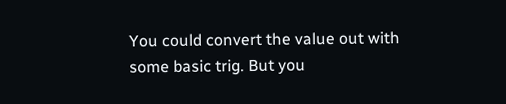You could convert the value out with some basic trig. But you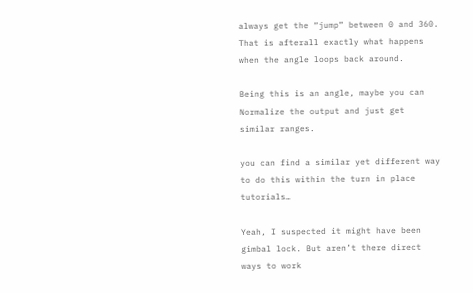always get the “jump” between 0 and 360. That is afterall exactly what happens when the angle loops back around.

Being this is an angle, maybe you can Normalize the output and just get similar ranges.

you can find a similar yet different way to do this within the turn in place tutorials…

Yeah, I suspected it might have been gimbal lock. But aren’t there direct ways to work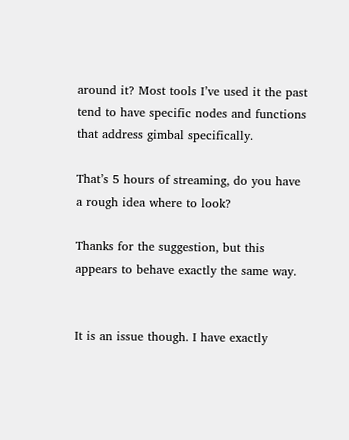around it? Most tools I’ve used it the past tend to have specific nodes and functions that address gimbal specifically.

That’s 5 hours of streaming, do you have a rough idea where to look?

Thanks for the suggestion, but this appears to behave exactly the same way.


It is an issue though. I have exactly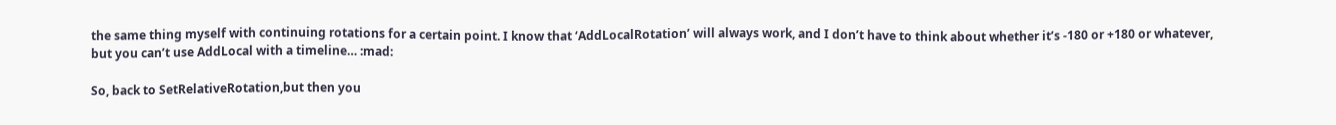the same thing myself with continuing rotations for a certain point. I know that ‘AddLocalRotation’ will always work, and I don’t have to think about whether it’s -180 or +180 or whatever, but you can’t use AddLocal with a timeline… :mad:

So, back to SetRelativeRotation,but then you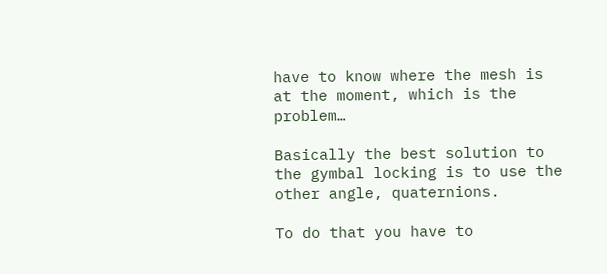have to know where the mesh is at the moment, which is the problem…

Basically the best solution to the gymbal locking is to use the other angle, quaternions.

To do that you have to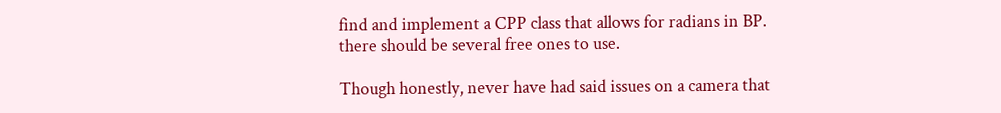find and implement a CPP class that allows for radians in BP.
there should be several free ones to use.

Though honestly, never have had said issues on a camera that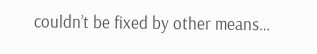couldn’t be fixed by other means…